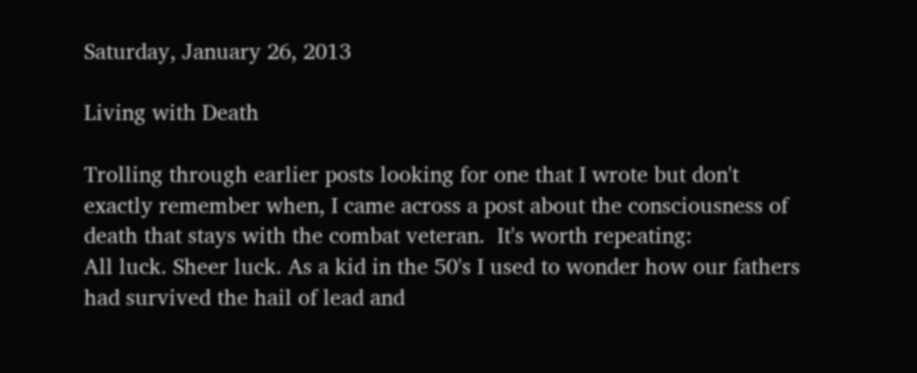Saturday, January 26, 2013

Living with Death

Trolling through earlier posts looking for one that I wrote but don't exactly remember when, I came across a post about the consciousness of death that stays with the combat veteran.  It's worth repeating:
All luck. Sheer luck. As a kid in the 50's I used to wonder how our fathers had survived the hail of lead and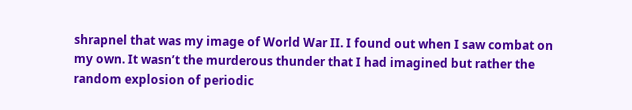shrapnel that was my image of World War II. I found out when I saw combat on my own. It wasn’t the murderous thunder that I had imagined but rather the random explosion of periodic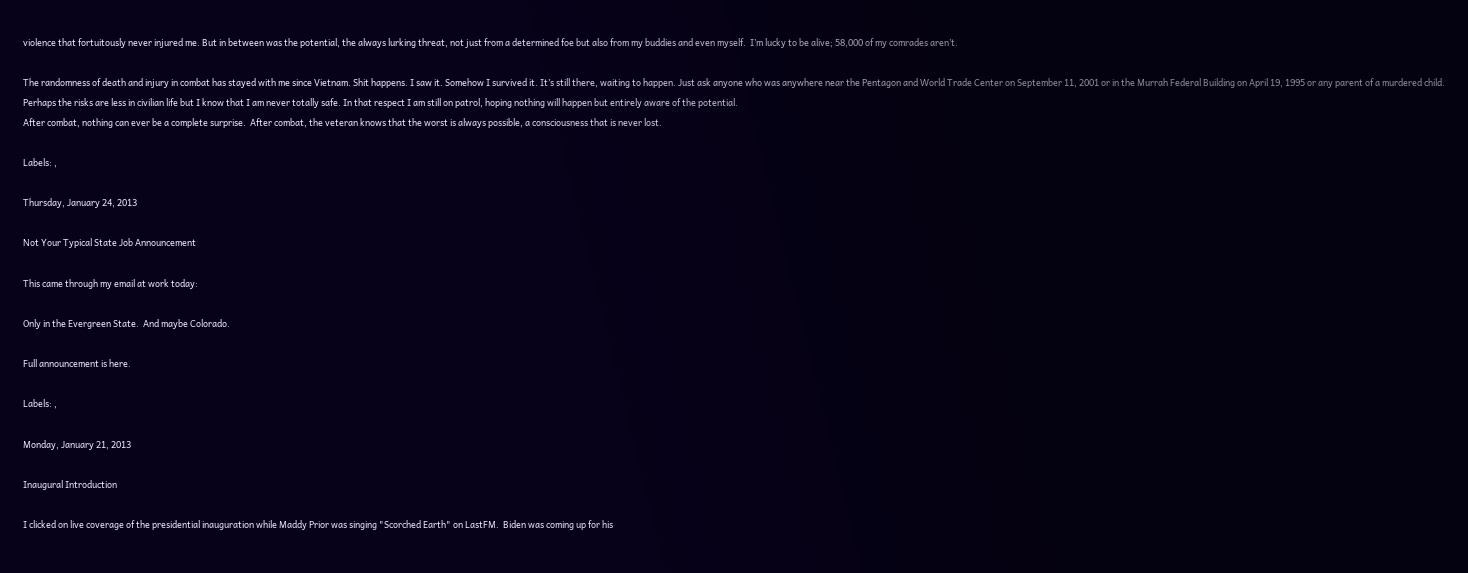violence that fortuitously never injured me. But in between was the potential, the always lurking threat, not just from a determined foe but also from my buddies and even myself.  I’m lucky to be alive; 58,000 of my comrades aren’t.

The randomness of death and injury in combat has stayed with me since Vietnam. Shit happens. I saw it. Somehow I survived it. It’s still there, waiting to happen. Just ask anyone who was anywhere near the Pentagon and World Trade Center on September 11, 2001 or in the Murrah Federal Building on April 19, 1995 or any parent of a murdered child. Perhaps the risks are less in civilian life but I know that I am never totally safe. In that respect I am still on patrol, hoping nothing will happen but entirely aware of the potential.
After combat, nothing can ever be a complete surprise.  After combat, the veteran knows that the worst is always possible, a consciousness that is never lost.

Labels: ,

Thursday, January 24, 2013

Not Your Typical State Job Announcement

This came through my email at work today:

Only in the Evergreen State.  And maybe Colorado.

Full announcement is here.

Labels: ,

Monday, January 21, 2013

Inaugural Introduction

I clicked on live coverage of the presidential inauguration while Maddy Prior was singing "Scorched Earth" on LastFM.  Biden was coming up for his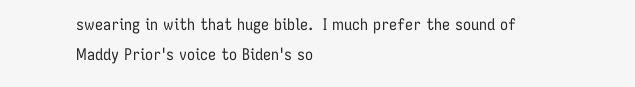swearing in with that huge bible.  I much prefer the sound of Maddy Prior's voice to Biden's so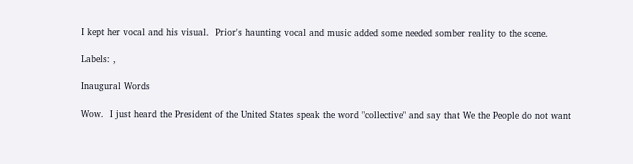I kept her vocal and his visual.  Prior's haunting vocal and music added some needed somber reality to the scene.

Labels: ,

Inaugural Words

Wow.  I just heard the President of the United States speak the word "collective" and say that We the People do not want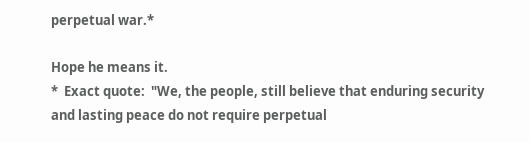perpetual war.*

Hope he means it.
*  Exact quote:  "We, the people, still believe that enduring security and lasting peace do not require perpetual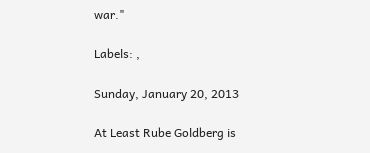war."

Labels: ,

Sunday, January 20, 2013

At Least Rube Goldberg is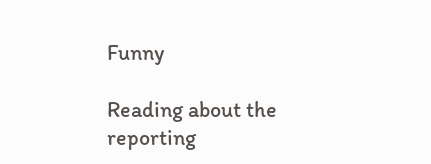Funny

Reading about the reporting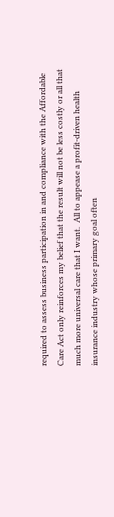required to assess business participation in and compliance with the Affordable Care Act only reinforces my belief that the result will not be less costly or all that much more universal care that I want.  All to appease a profit-driven health insurance industry whose primary goal often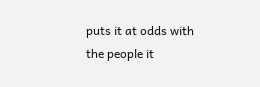puts it at odds with the people it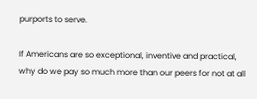purports to serve.

If Americans are so exceptional, inventive and practical, why do we pay so much more than our peers for not at all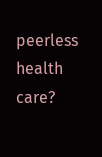peerless health care?